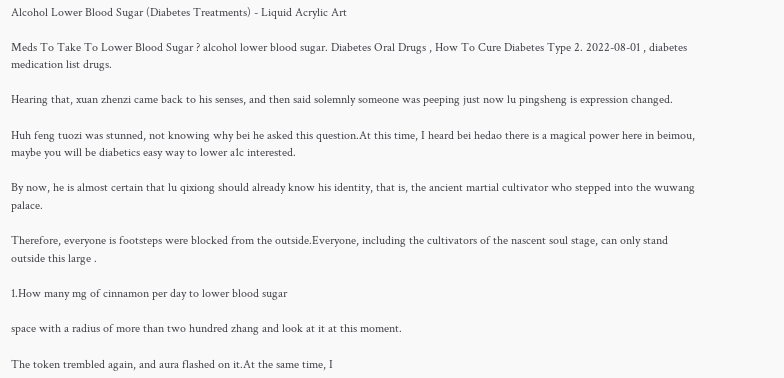Alcohol Lower Blood Sugar (Diabetes Treatments) - Liquid Acrylic Art

Meds To Take To Lower Blood Sugar ? alcohol lower blood sugar. Diabetes Oral Drugs , How To Cure Diabetes Type 2. 2022-08-01 , diabetes medication list drugs.

Hearing that, xuan zhenzi came back to his senses, and then said solemnly someone was peeping just now lu pingsheng is expression changed.

Huh feng tuozi was stunned, not knowing why bei he asked this question.At this time, I heard bei hedao there is a magical power here in beimou, maybe you will be diabetics easy way to lower a1c interested.

By now, he is almost certain that lu qixiong should already know his identity, that is, the ancient martial cultivator who stepped into the wuwang palace.

Therefore, everyone is footsteps were blocked from the outside.Everyone, including the cultivators of the nascent soul stage, can only stand outside this large .

1.How many mg of cinnamon per day to lower blood sugar

space with a radius of more than two hundred zhang and look at it at this moment.

The token trembled again, and aura flashed on it.At the same time, I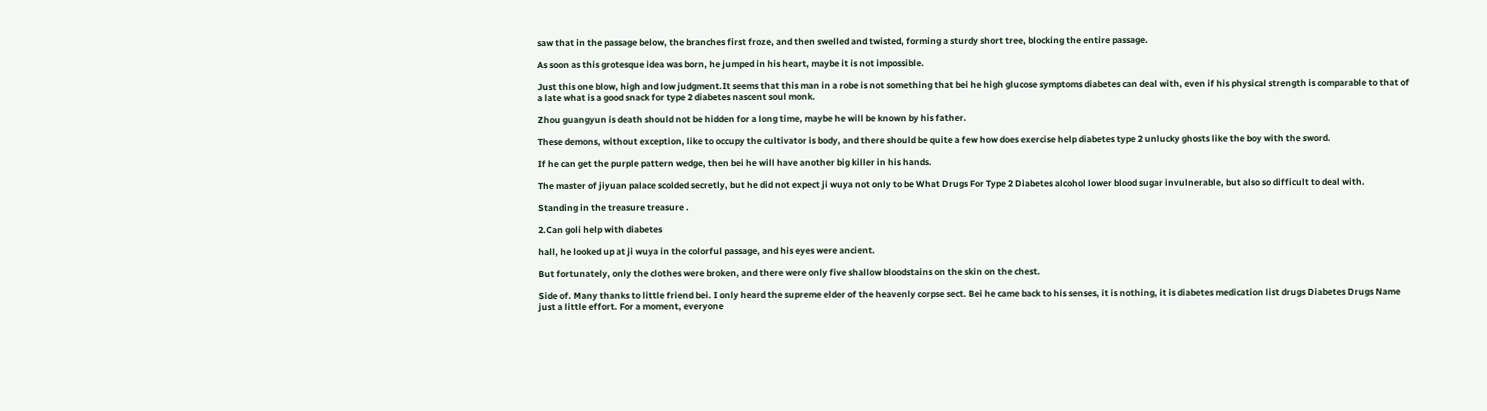saw that in the passage below, the branches first froze, and then swelled and twisted, forming a sturdy short tree, blocking the entire passage.

As soon as this grotesque idea was born, he jumped in his heart, maybe it is not impossible.

Just this one blow, high and low judgment.It seems that this man in a robe is not something that bei he high glucose symptoms diabetes can deal with, even if his physical strength is comparable to that of a late what is a good snack for type 2 diabetes nascent soul monk.

Zhou guangyun is death should not be hidden for a long time, maybe he will be known by his father.

These demons, without exception, like to occupy the cultivator is body, and there should be quite a few how does exercise help diabetes type 2 unlucky ghosts like the boy with the sword.

If he can get the purple pattern wedge, then bei he will have another big killer in his hands.

The master of jiyuan palace scolded secretly, but he did not expect ji wuya not only to be What Drugs For Type 2 Diabetes alcohol lower blood sugar invulnerable, but also so difficult to deal with.

Standing in the treasure treasure .

2.Can goli help with diabetes

hall, he looked up at ji wuya in the colorful passage, and his eyes were ancient.

But fortunately, only the clothes were broken, and there were only five shallow bloodstains on the skin on the chest.

Side of. Many thanks to little friend bei. I only heard the supreme elder of the heavenly corpse sect. Bei he came back to his senses, it is nothing, it is diabetes medication list drugs Diabetes Drugs Name just a little effort. For a moment, everyone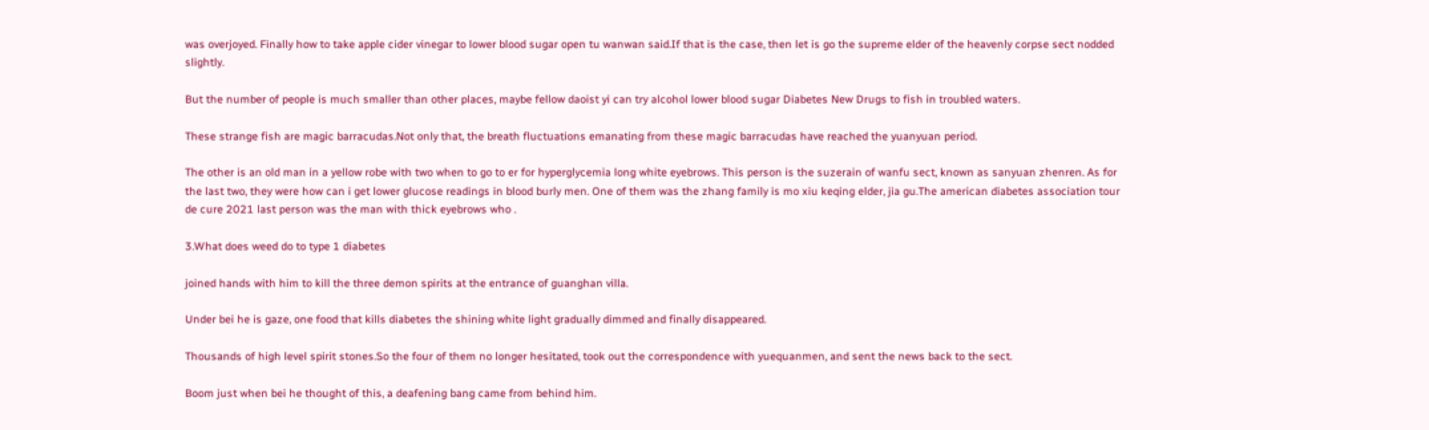was overjoyed. Finally how to take apple cider vinegar to lower blood sugar open tu wanwan said.If that is the case, then let is go the supreme elder of the heavenly corpse sect nodded slightly.

But the number of people is much smaller than other places, maybe fellow daoist yi can try alcohol lower blood sugar Diabetes New Drugs to fish in troubled waters.

These strange fish are magic barracudas.Not only that, the breath fluctuations emanating from these magic barracudas have reached the yuanyuan period.

The other is an old man in a yellow robe with two when to go to er for hyperglycemia long white eyebrows. This person is the suzerain of wanfu sect, known as sanyuan zhenren. As for the last two, they were how can i get lower glucose readings in blood burly men. One of them was the zhang family is mo xiu keqing elder, jia gu.The american diabetes association tour de cure 2021 last person was the man with thick eyebrows who .

3.What does weed do to type 1 diabetes

joined hands with him to kill the three demon spirits at the entrance of guanghan villa.

Under bei he is gaze, one food that kills diabetes the shining white light gradually dimmed and finally disappeared.

Thousands of high level spirit stones.So the four of them no longer hesitated, took out the correspondence with yuequanmen, and sent the news back to the sect.

Boom just when bei he thought of this, a deafening bang came from behind him.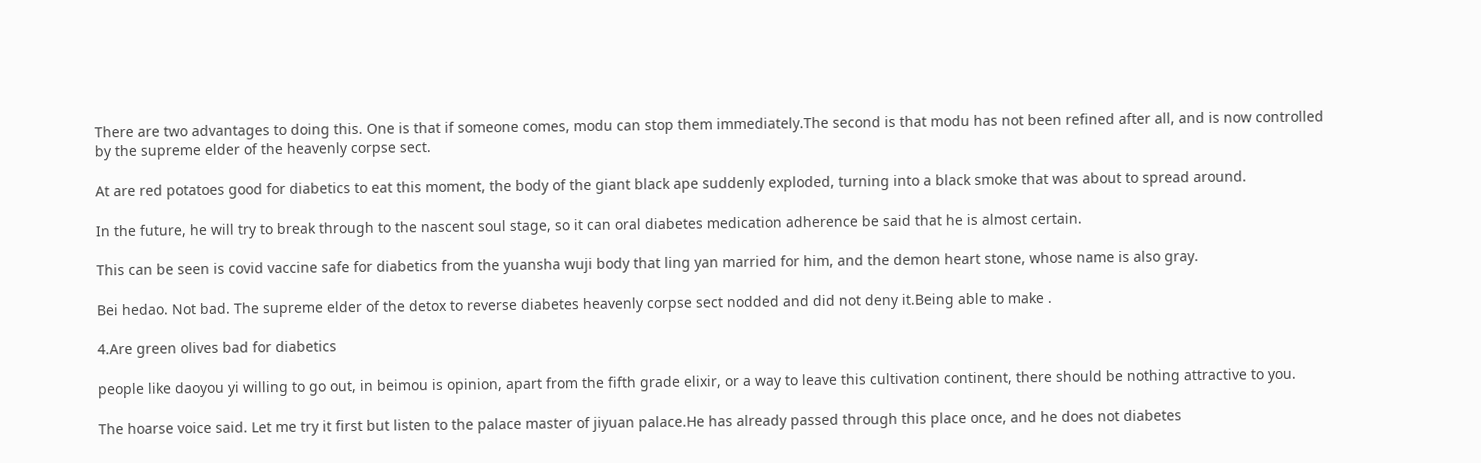There are two advantages to doing this. One is that if someone comes, modu can stop them immediately.The second is that modu has not been refined after all, and is now controlled by the supreme elder of the heavenly corpse sect.

At are red potatoes good for diabetics to eat this moment, the body of the giant black ape suddenly exploded, turning into a black smoke that was about to spread around.

In the future, he will try to break through to the nascent soul stage, so it can oral diabetes medication adherence be said that he is almost certain.

This can be seen is covid vaccine safe for diabetics from the yuansha wuji body that ling yan married for him, and the demon heart stone, whose name is also gray.

Bei hedao. Not bad. The supreme elder of the detox to reverse diabetes heavenly corpse sect nodded and did not deny it.Being able to make .

4.Are green olives bad for diabetics

people like daoyou yi willing to go out, in beimou is opinion, apart from the fifth grade elixir, or a way to leave this cultivation continent, there should be nothing attractive to you.

The hoarse voice said. Let me try it first but listen to the palace master of jiyuan palace.He has already passed through this place once, and he does not diabetes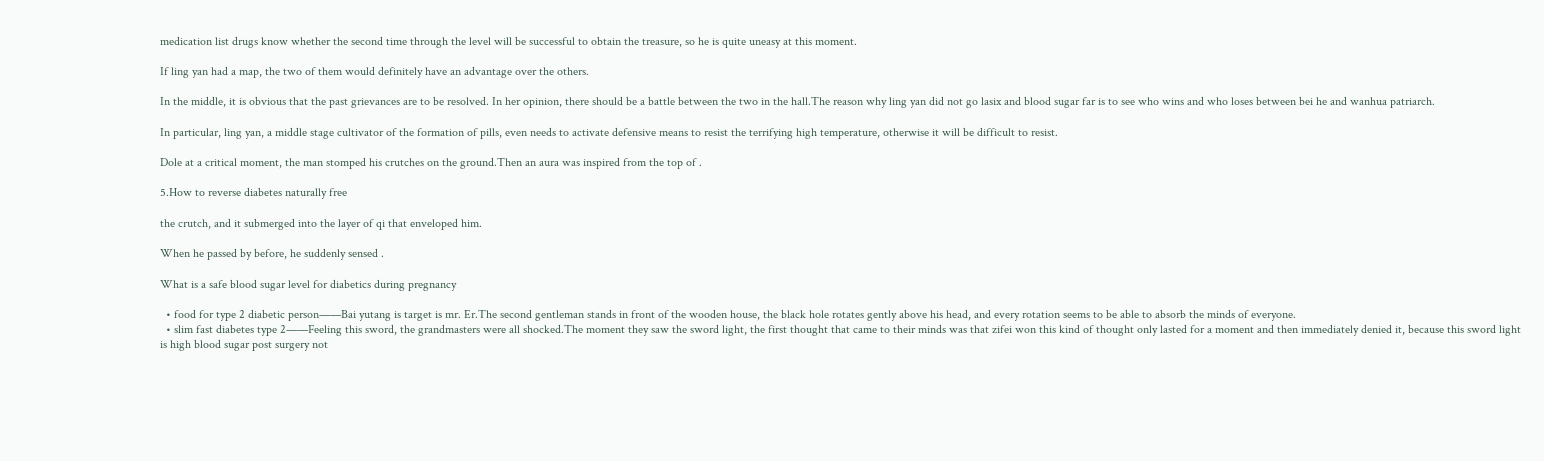medication list drugs know whether the second time through the level will be successful to obtain the treasure, so he is quite uneasy at this moment.

If ling yan had a map, the two of them would definitely have an advantage over the others.

In the middle, it is obvious that the past grievances are to be resolved. In her opinion, there should be a battle between the two in the hall.The reason why ling yan did not go lasix and blood sugar far is to see who wins and who loses between bei he and wanhua patriarch.

In particular, ling yan, a middle stage cultivator of the formation of pills, even needs to activate defensive means to resist the terrifying high temperature, otherwise it will be difficult to resist.

Dole at a critical moment, the man stomped his crutches on the ground.Then an aura was inspired from the top of .

5.How to reverse diabetes naturally free

the crutch, and it submerged into the layer of qi that enveloped him.

When he passed by before, he suddenly sensed .

What is a safe blood sugar level for diabetics during pregnancy

  • food for type 2 diabetic person——Bai yutang is target is mr. Er.The second gentleman stands in front of the wooden house, the black hole rotates gently above his head, and every rotation seems to be able to absorb the minds of everyone.
  • slim fast diabetes type 2——Feeling this sword, the grandmasters were all shocked.The moment they saw the sword light, the first thought that came to their minds was that zifei won this kind of thought only lasted for a moment and then immediately denied it, because this sword light is high blood sugar post surgery not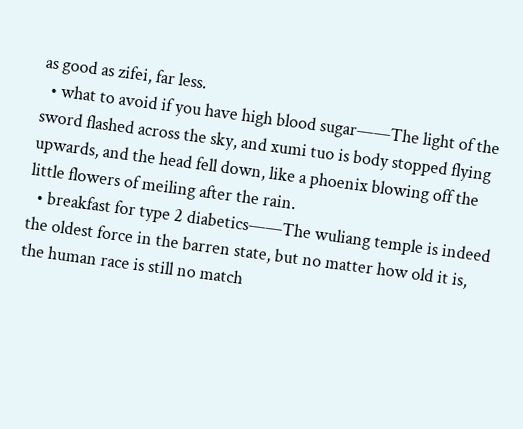as good as zifei, far less.
  • what to avoid if you have high blood sugar——The light of the sword flashed across the sky, and xumi tuo is body stopped flying upwards, and the head fell down, like a phoenix blowing off the little flowers of meiling after the rain.
  • breakfast for type 2 diabetics——The wuliang temple is indeed the oldest force in the barren state, but no matter how old it is, the human race is still no match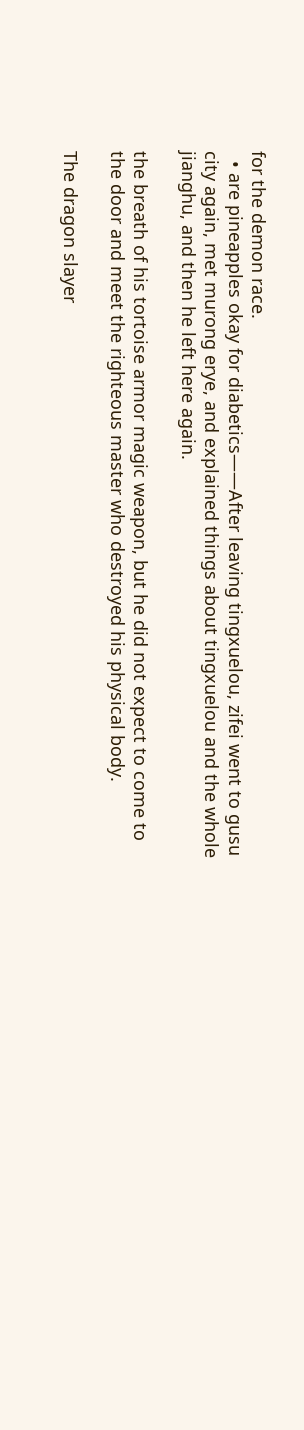for the demon race.
  • are pineapples okay for diabetics——After leaving tingxuelou, zifei went to gusu city again, met murong erye, and explained things about tingxuelou and the whole jianghu, and then he left here again.

the breath of his tortoise armor magic weapon, but he did not expect to come to the door and meet the righteous master who destroyed his physical body.

The dragon slayer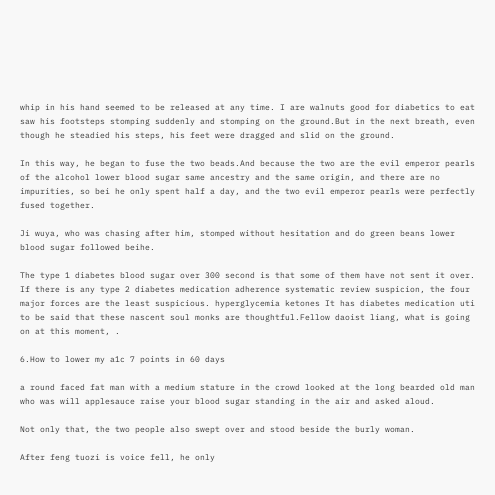whip in his hand seemed to be released at any time. I are walnuts good for diabetics to eat saw his footsteps stomping suddenly and stomping on the ground.But in the next breath, even though he steadied his steps, his feet were dragged and slid on the ground.

In this way, he began to fuse the two beads.And because the two are the evil emperor pearls of the alcohol lower blood sugar same ancestry and the same origin, and there are no impurities, so bei he only spent half a day, and the two evil emperor pearls were perfectly fused together.

Ji wuya, who was chasing after him, stomped without hesitation and do green beans lower blood sugar followed beihe.

The type 1 diabetes blood sugar over 300 second is that some of them have not sent it over. If there is any type 2 diabetes medication adherence systematic review suspicion, the four major forces are the least suspicious. hyperglycemia ketones It has diabetes medication uti to be said that these nascent soul monks are thoughtful.Fellow daoist liang, what is going on at this moment, .

6.How to lower my a1c 7 points in 60 days

a round faced fat man with a medium stature in the crowd looked at the long bearded old man who was will applesauce raise your blood sugar standing in the air and asked aloud.

Not only that, the two people also swept over and stood beside the burly woman.

After feng tuozi is voice fell, he only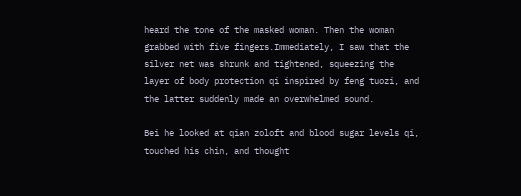heard the tone of the masked woman. Then the woman grabbed with five fingers.Immediately, I saw that the silver net was shrunk and tightened, squeezing the layer of body protection qi inspired by feng tuozi, and the latter suddenly made an overwhelmed sound.

Bei he looked at qian zoloft and blood sugar levels qi, touched his chin, and thought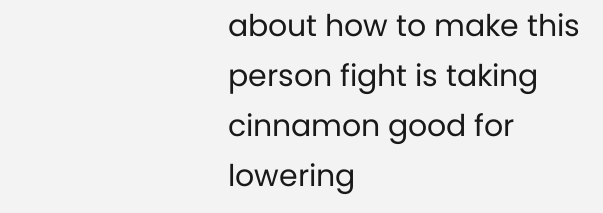about how to make this person fight is taking cinnamon good for lowering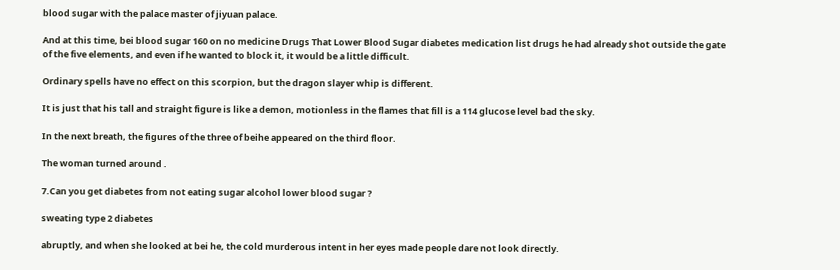blood sugar with the palace master of jiyuan palace.

And at this time, bei blood sugar 160 on no medicine Drugs That Lower Blood Sugar diabetes medication list drugs he had already shot outside the gate of the five elements, and even if he wanted to block it, it would be a little difficult.

Ordinary spells have no effect on this scorpion, but the dragon slayer whip is different.

It is just that his tall and straight figure is like a demon, motionless in the flames that fill is a 114 glucose level bad the sky.

In the next breath, the figures of the three of beihe appeared on the third floor.

The woman turned around .

7.Can you get diabetes from not eating sugar alcohol lower blood sugar ?

sweating type 2 diabetes

abruptly, and when she looked at bei he, the cold murderous intent in her eyes made people dare not look directly.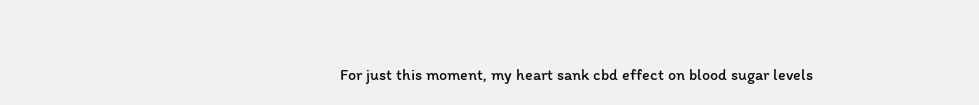For just this moment, my heart sank cbd effect on blood sugar levels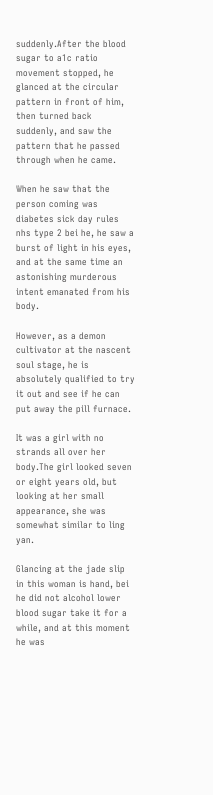suddenly.After the blood sugar to a1c ratio movement stopped, he glanced at the circular pattern in front of him, then turned back suddenly, and saw the pattern that he passed through when he came.

When he saw that the person coming was diabetes sick day rules nhs type 2 bei he, he saw a burst of light in his eyes, and at the same time an astonishing murderous intent emanated from his body.

However, as a demon cultivator at the nascent soul stage, he is absolutely qualified to try it out and see if he can put away the pill furnace.

It was a girl with no strands all over her body.The girl looked seven or eight years old, but looking at her small appearance, she was somewhat similar to ling yan.

Glancing at the jade slip in this woman is hand, bei he did not alcohol lower blood sugar take it for a while, and at this moment he was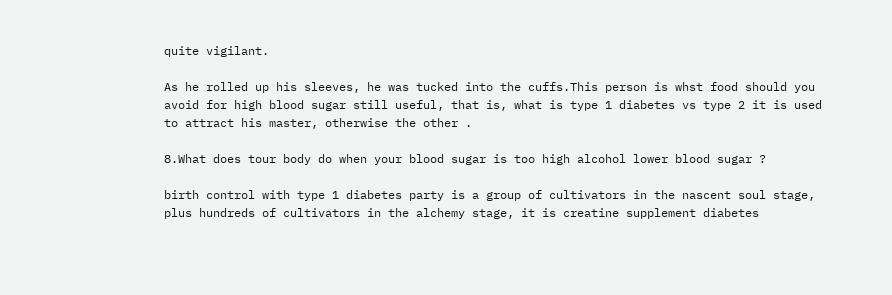quite vigilant.

As he rolled up his sleeves, he was tucked into the cuffs.This person is whst food should you avoid for high blood sugar still useful, that is, what is type 1 diabetes vs type 2 it is used to attract his master, otherwise the other .

8.What does tour body do when your blood sugar is too high alcohol lower blood sugar ?

birth control with type 1 diabetes party is a group of cultivators in the nascent soul stage, plus hundreds of cultivators in the alchemy stage, it is creatine supplement diabetes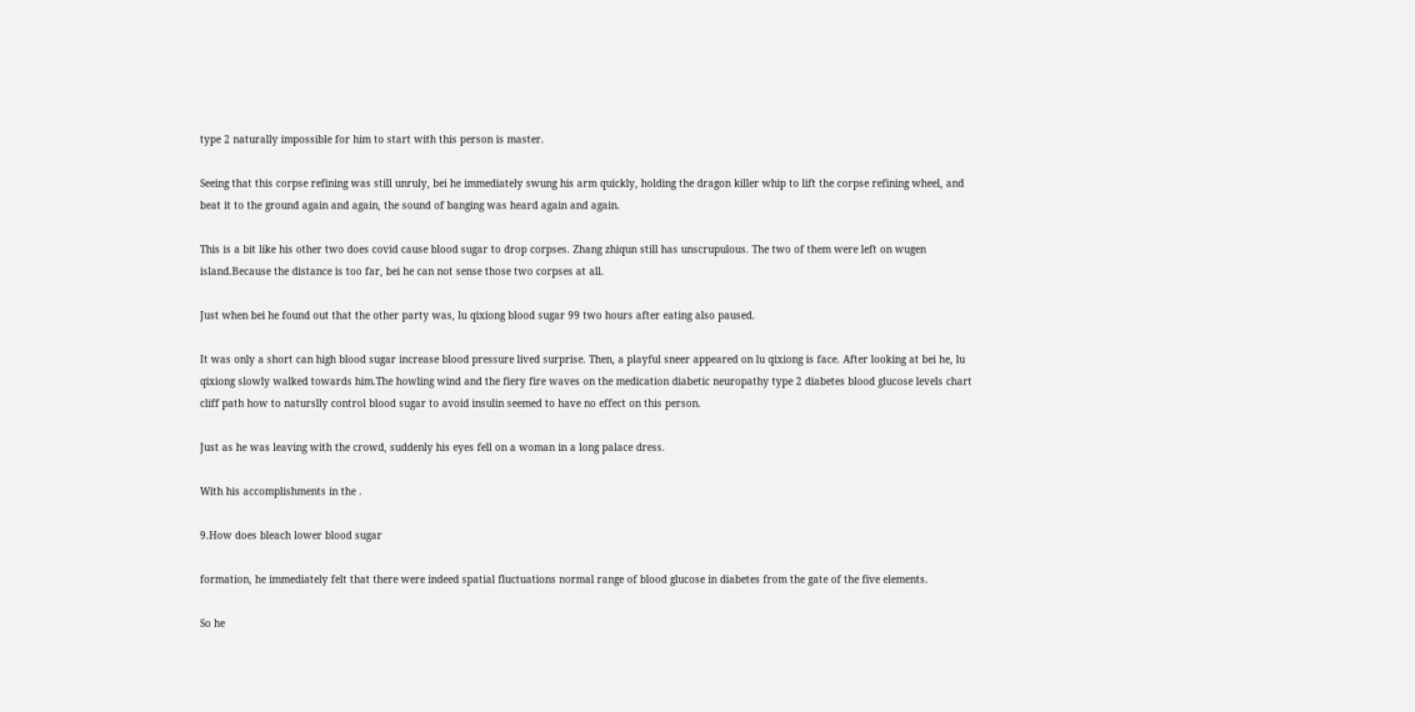type 2 naturally impossible for him to start with this person is master.

Seeing that this corpse refining was still unruly, bei he immediately swung his arm quickly, holding the dragon killer whip to lift the corpse refining wheel, and beat it to the ground again and again, the sound of banging was heard again and again.

This is a bit like his other two does covid cause blood sugar to drop corpses. Zhang zhiqun still has unscrupulous. The two of them were left on wugen island.Because the distance is too far, bei he can not sense those two corpses at all.

Just when bei he found out that the other party was, lu qixiong blood sugar 99 two hours after eating also paused.

It was only a short can high blood sugar increase blood pressure lived surprise. Then, a playful sneer appeared on lu qixiong is face. After looking at bei he, lu qixiong slowly walked towards him.The howling wind and the fiery fire waves on the medication diabetic neuropathy type 2 diabetes blood glucose levels chart cliff path how to naturslly control blood sugar to avoid insulin seemed to have no effect on this person.

Just as he was leaving with the crowd, suddenly his eyes fell on a woman in a long palace dress.

With his accomplishments in the .

9.How does bleach lower blood sugar

formation, he immediately felt that there were indeed spatial fluctuations normal range of blood glucose in diabetes from the gate of the five elements.

So he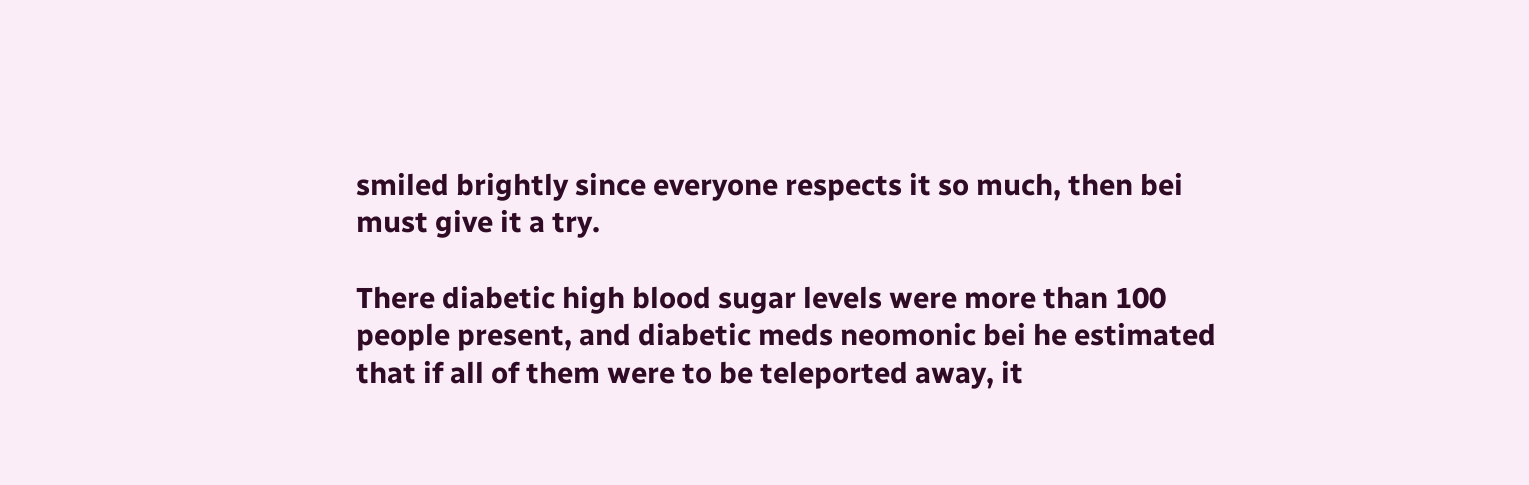smiled brightly since everyone respects it so much, then bei must give it a try.

There diabetic high blood sugar levels were more than 100 people present, and diabetic meds neomonic bei he estimated that if all of them were to be teleported away, it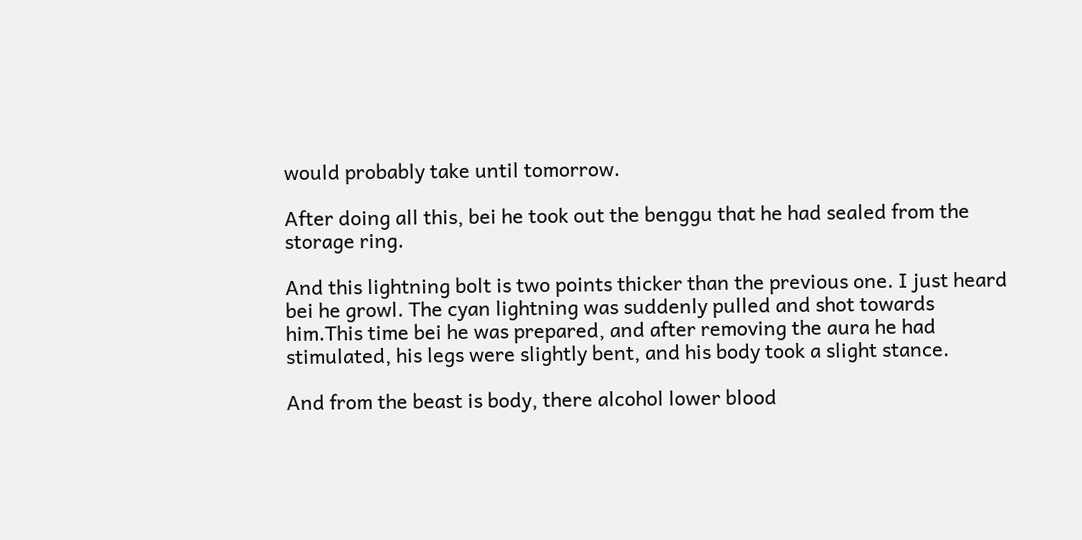would probably take until tomorrow.

After doing all this, bei he took out the benggu that he had sealed from the storage ring.

And this lightning bolt is two points thicker than the previous one. I just heard bei he growl. The cyan lightning was suddenly pulled and shot towards him.This time bei he was prepared, and after removing the aura he had stimulated, his legs were slightly bent, and his body took a slight stance.

And from the beast is body, there alcohol lower blood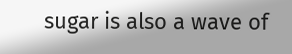sugar is also a wave of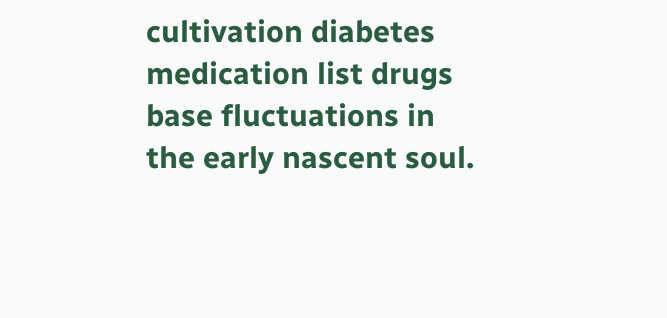cultivation diabetes medication list drugs base fluctuations in the early nascent soul.